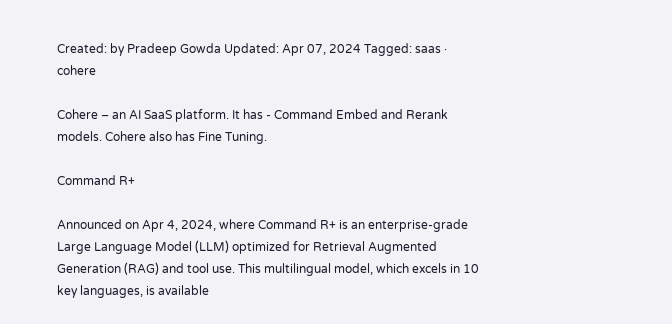Created: by Pradeep Gowda Updated: Apr 07, 2024 Tagged: saas · cohere

Cohere – an AI SaaS platform. It has - Command Embed and Rerank models. Cohere also has Fine Tuning.

Command R+

Announced on Apr 4, 2024, where Command R+ is an enterprise-grade Large Language Model (LLM) optimized for Retrieval Augmented Generation (RAG) and tool use. This multilingual model, which excels in 10 key languages, is available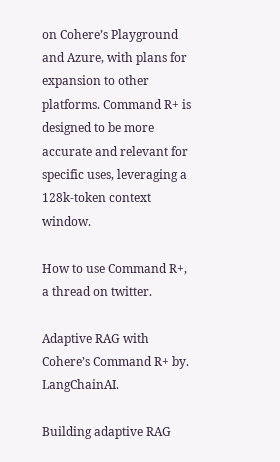on Cohere’s Playground and Azure, with plans for expansion to other platforms. Command R+ is designed to be more accurate and relevant for specific uses, leveraging a 128k-token context window.

How to use Command R+, a thread on twitter.

Adaptive RAG with Cohere’s Command R+ by. LangChainAI.

Building adaptive RAG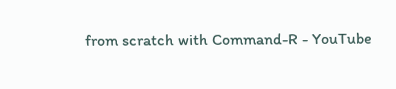from scratch with Command-R - YouTube